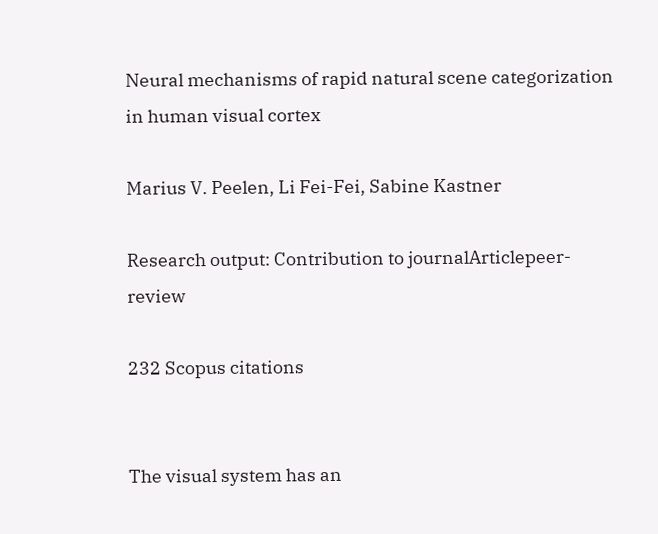Neural mechanisms of rapid natural scene categorization in human visual cortex

Marius V. Peelen, Li Fei-Fei, Sabine Kastner

Research output: Contribution to journalArticlepeer-review

232 Scopus citations


The visual system has an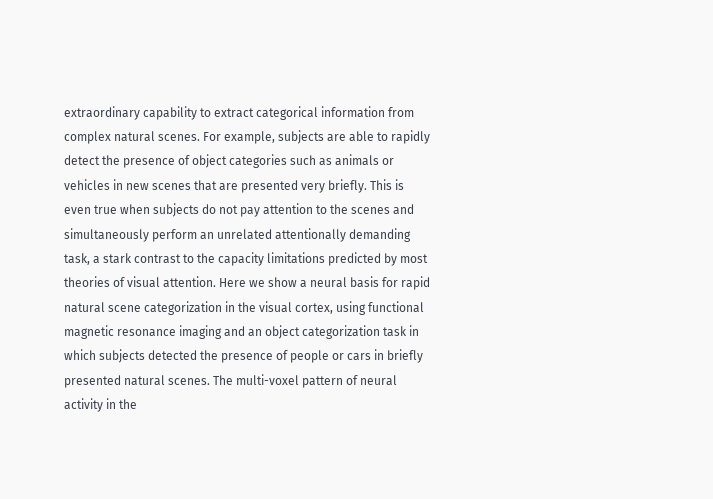extraordinary capability to extract categorical information from complex natural scenes. For example, subjects are able to rapidly detect the presence of object categories such as animals or vehicles in new scenes that are presented very briefly. This is even true when subjects do not pay attention to the scenes and simultaneously perform an unrelated attentionally demanding task, a stark contrast to the capacity limitations predicted by most theories of visual attention. Here we show a neural basis for rapid natural scene categorization in the visual cortex, using functional magnetic resonance imaging and an object categorization task in which subjects detected the presence of people or cars in briefly presented natural scenes. The multi-voxel pattern of neural activity in the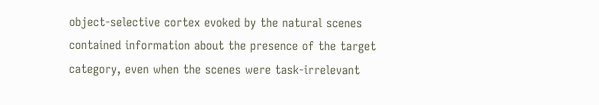object-selective cortex evoked by the natural scenes contained information about the presence of the target category, even when the scenes were task-irrelevant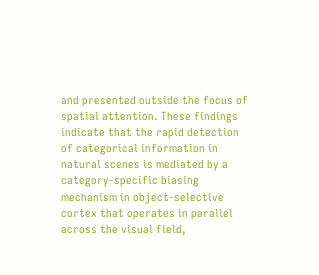and presented outside the focus of spatial attention. These findings indicate that the rapid detection of categorical information in natural scenes is mediated by a category-specific biasing mechanism in object-selective cortex that operates in parallel across the visual field,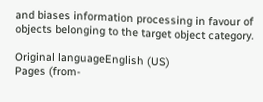and biases information processing in favour of objects belonging to the target object category.

Original languageEnglish (US)
Pages (from-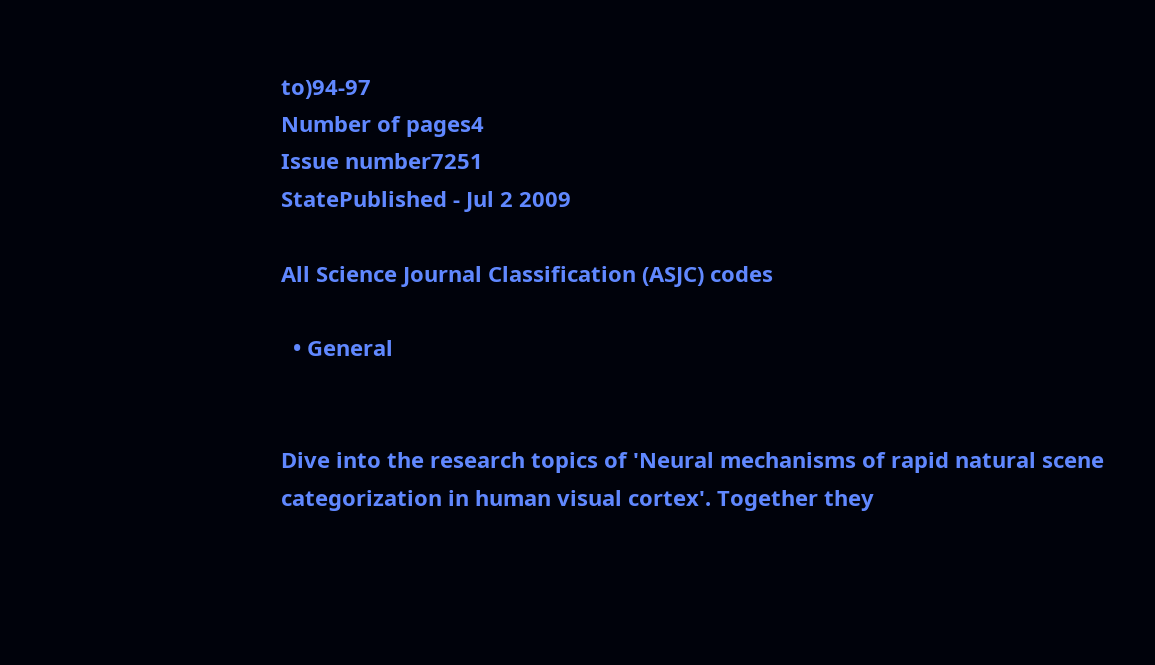to)94-97
Number of pages4
Issue number7251
StatePublished - Jul 2 2009

All Science Journal Classification (ASJC) codes

  • General


Dive into the research topics of 'Neural mechanisms of rapid natural scene categorization in human visual cortex'. Together they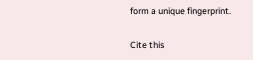form a unique fingerprint.

Cite this